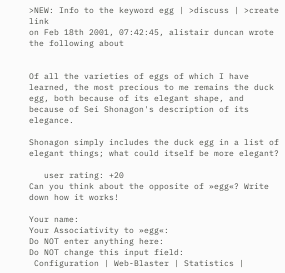>NEW: Info to the keyword egg | >discuss | >create link
on Feb 18th 2001, 07:42:45, alistair duncan wrote the following about


Of all the varieties of eggs of which I have learned, the most precious to me remains the duck egg, both because of its elegant shape, and because of Sei Shonagon's description of its elegance.

Shonagon simply includes the duck egg in a list of elegant things; what could itself be more elegant?

   user rating: +20
Can you think about the opposite of »egg«? Write down how it works!

Your name:
Your Associativity to »egg«:
Do NOT enter anything here:
Do NOT change this input field:
 Configuration | Web-Blaster | Statistics |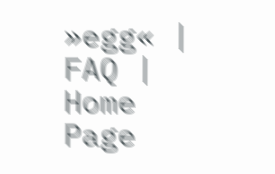»egg« | FAQ | Home Page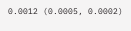0.0012 (0.0005, 0.0002)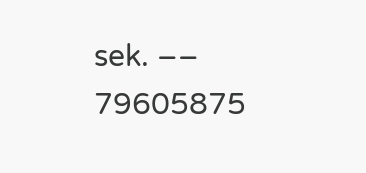sek. –– 79605875